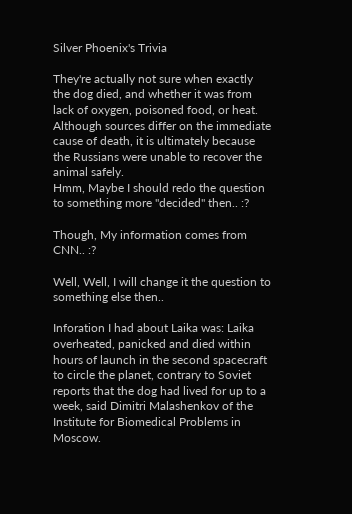Silver Phoenix's Trivia

They're actually not sure when exactly the dog died, and whether it was from lack of oxygen, poisoned food, or heat. Although sources differ on the immediate cause of death, it is ultimately because the Russians were unable to recover the animal safely.
Hmm, Maybe I should redo the question to something more "decided" then.. :?

Though, My information comes from CNN.. :?

Well, Well, I will change it the question to something else then..

Inforation I had about Laika was: Laika overheated, panicked and died within hours of launch in the second spacecraft to circle the planet, contrary to Soviet reports that the dog had lived for up to a week, said Dimitri Malashenkov of the Institute for Biomedical Problems in Moscow.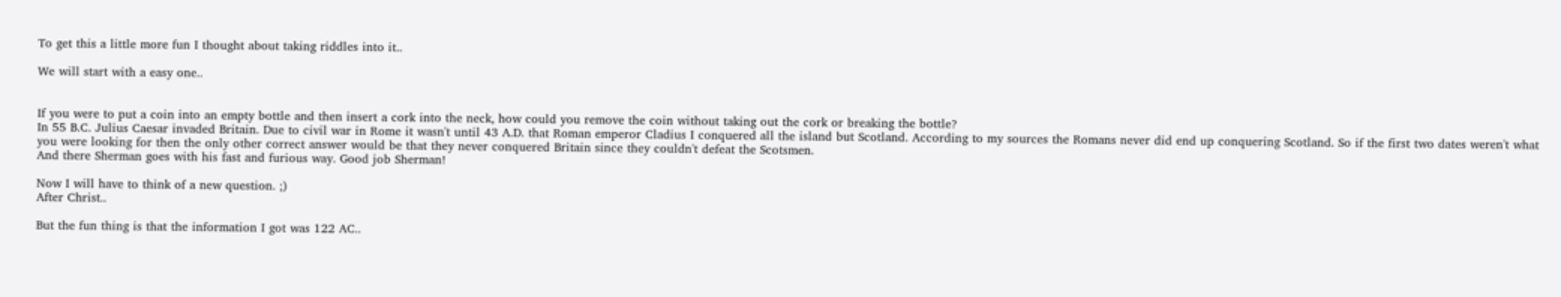To get this a little more fun I thought about taking riddles into it..

We will start with a easy one..


If you were to put a coin into an empty bottle and then insert a cork into the neck, how could you remove the coin without taking out the cork or breaking the bottle?
In 55 B.C. Julius Caesar invaded Britain. Due to civil war in Rome it wasn't until 43 A.D. that Roman emperor Cladius I conquered all the island but Scotland. According to my sources the Romans never did end up conquering Scotland. So if the first two dates weren't what you were looking for then the only other correct answer would be that they never conquered Britain since they couldn't defeat the Scotsmen.
And there Sherman goes with his fast and furious way. Good job Sherman!

Now I will have to think of a new question. ;)
After Christ..

But the fun thing is that the information I got was 122 AC..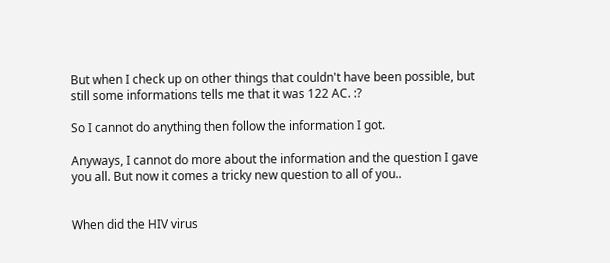But when I check up on other things that couldn't have been possible, but still some informations tells me that it was 122 AC. :?

So I cannot do anything then follow the information I got.

Anyways, I cannot do more about the information and the question I gave you all. But now it comes a tricky new question to all of you..


When did the HIV virus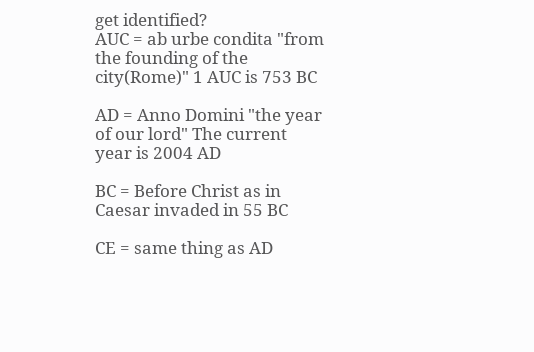get identified?
AUC = ab urbe condita "from the founding of the city(Rome)" 1 AUC is 753 BC

AD = Anno Domini "the year of our lord" The current year is 2004 AD

BC = Before Christ as in Caesar invaded in 55 BC

CE = same thing as AD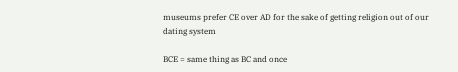museums prefer CE over AD for the sake of getting religion out of our dating system

BCE = same thing as BC and once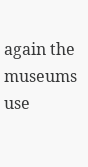again the museums use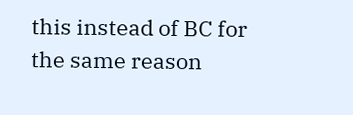this instead of BC for the same reason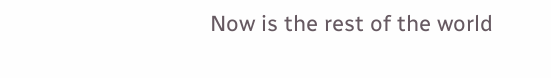Now is the rest of the world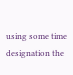using some time designation the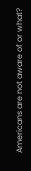Americans are not aware of or what?